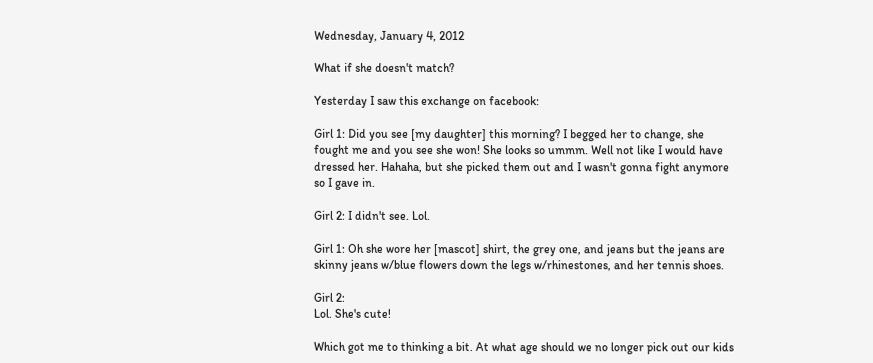Wednesday, January 4, 2012

What if she doesn't match?

Yesterday I saw this exchange on facebook:

Girl 1: Did you see [my daughter] this morning? I begged her to change, she fought me and you see she won! She looks so ummm. Well not like I would have dressed her. Hahaha, but she picked them out and I wasn't gonna fight anymore so I gave in.

Girl 2: I didn't see. Lol.

Girl 1: Oh she wore her [mascot] shirt, the grey one, and jeans but the jeans are skinny jeans w/blue flowers down the legs w/rhinestones, and her tennis shoes.

Girl 2:
Lol. She's cute!

Which got me to thinking a bit. At what age should we no longer pick out our kids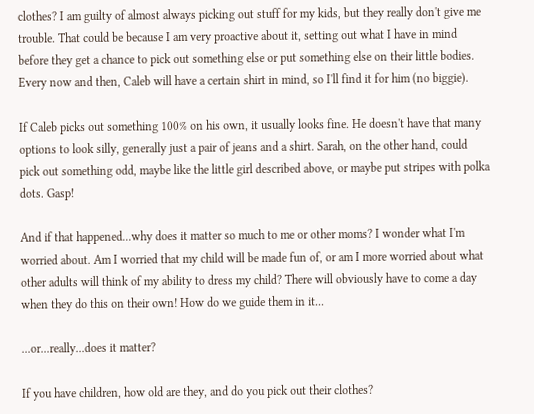clothes? I am guilty of almost always picking out stuff for my kids, but they really don't give me trouble. That could be because I am very proactive about it, setting out what I have in mind before they get a chance to pick out something else or put something else on their little bodies. Every now and then, Caleb will have a certain shirt in mind, so I'll find it for him (no biggie).

If Caleb picks out something 100% on his own, it usually looks fine. He doesn't have that many options to look silly, generally just a pair of jeans and a shirt. Sarah, on the other hand, could pick out something odd, maybe like the little girl described above, or maybe put stripes with polka dots. Gasp!

And if that happened...why does it matter so much to me or other moms? I wonder what I'm worried about. Am I worried that my child will be made fun of, or am I more worried about what other adults will think of my ability to dress my child? There will obviously have to come a day when they do this on their own! How do we guide them in it...

...or...really...does it matter?

If you have children, how old are they, and do you pick out their clothes?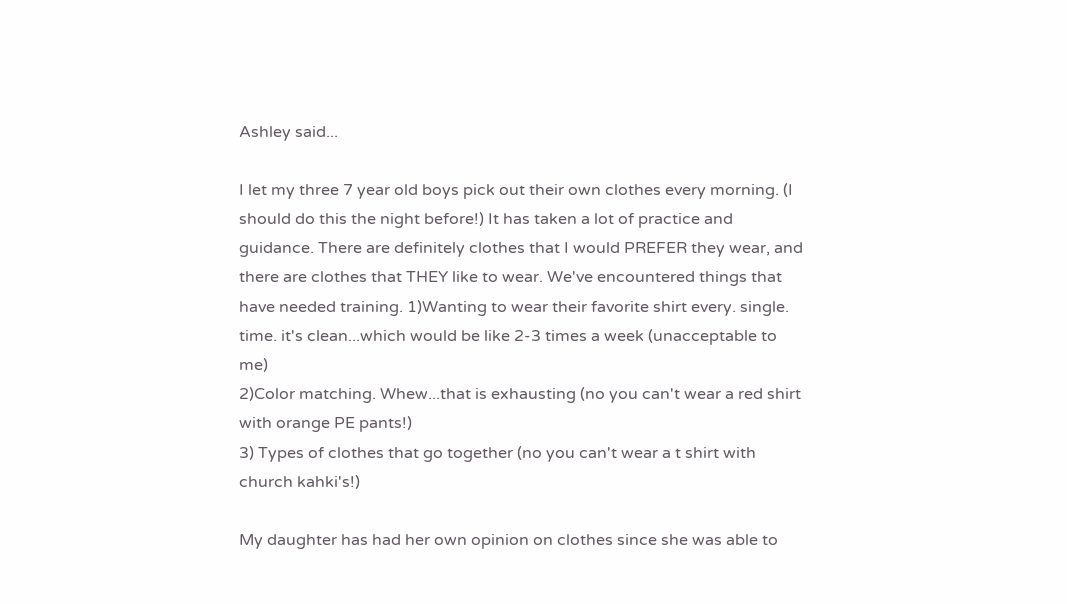Ashley said...

I let my three 7 year old boys pick out their own clothes every morning. (I should do this the night before!) It has taken a lot of practice and guidance. There are definitely clothes that I would PREFER they wear, and there are clothes that THEY like to wear. We've encountered things that have needed training. 1)Wanting to wear their favorite shirt every. single. time. it's clean...which would be like 2-3 times a week (unacceptable to me)
2)Color matching. Whew...that is exhausting (no you can't wear a red shirt with orange PE pants!)
3) Types of clothes that go together (no you can't wear a t shirt with church kahki's!)

My daughter has had her own opinion on clothes since she was able to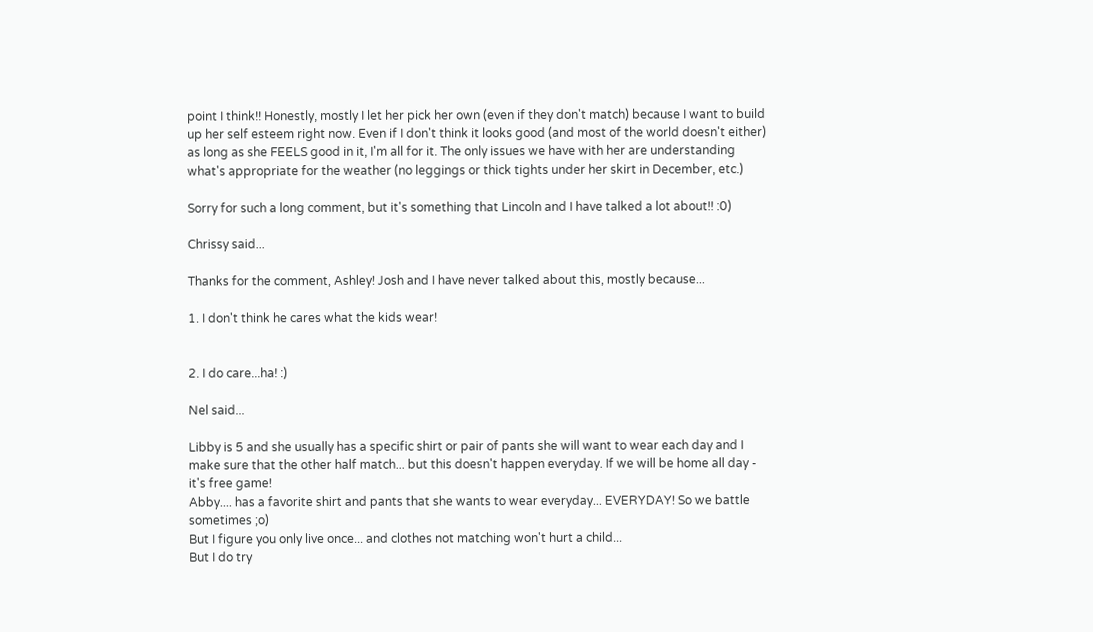point I think!! Honestly, mostly I let her pick her own (even if they don't match) because I want to build up her self esteem right now. Even if I don't think it looks good (and most of the world doesn't either) as long as she FEELS good in it, I'm all for it. The only issues we have with her are understanding what's appropriate for the weather (no leggings or thick tights under her skirt in December, etc.)

Sorry for such a long comment, but it's something that Lincoln and I have talked a lot about!! :0)

Chrissy said...

Thanks for the comment, Ashley! Josh and I have never talked about this, mostly because...

1. I don't think he cares what the kids wear!


2. I do care...ha! :)

Nel said...

Libby is 5 and she usually has a specific shirt or pair of pants she will want to wear each day and I make sure that the other half match... but this doesn't happen everyday. If we will be home all day - it's free game!
Abby.... has a favorite shirt and pants that she wants to wear everyday... EVERYDAY! So we battle sometimes ;o)
But I figure you only live once... and clothes not matching won't hurt a child...
But I do try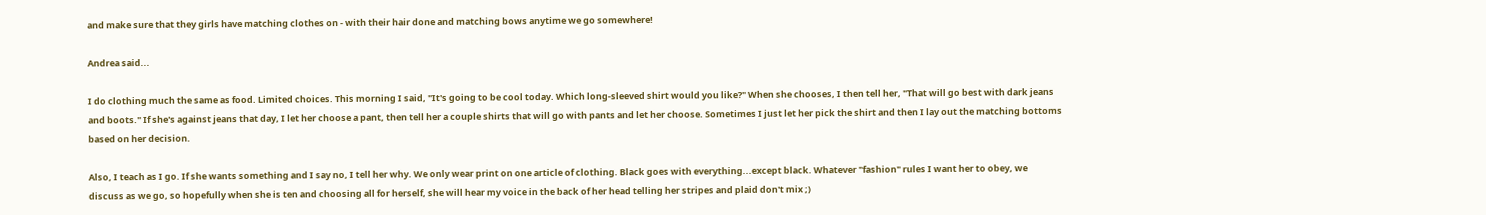and make sure that they girls have matching clothes on - with their hair done and matching bows anytime we go somewhere!

Andrea said...

I do clothing much the same as food. Limited choices. This morning I said, "It's going to be cool today. Which long-sleeved shirt would you like?" When she chooses, I then tell her, "That will go best with dark jeans and boots." If she's against jeans that day, I let her choose a pant, then tell her a couple shirts that will go with pants and let her choose. Sometimes I just let her pick the shirt and then I lay out the matching bottoms based on her decision.

Also, I teach as I go. If she wants something and I say no, I tell her why. We only wear print on one article of clothing. Black goes with everything...except black. Whatever "fashion" rules I want her to obey, we discuss as we go, so hopefully when she is ten and choosing all for herself, she will hear my voice in the back of her head telling her stripes and plaid don't mix ;)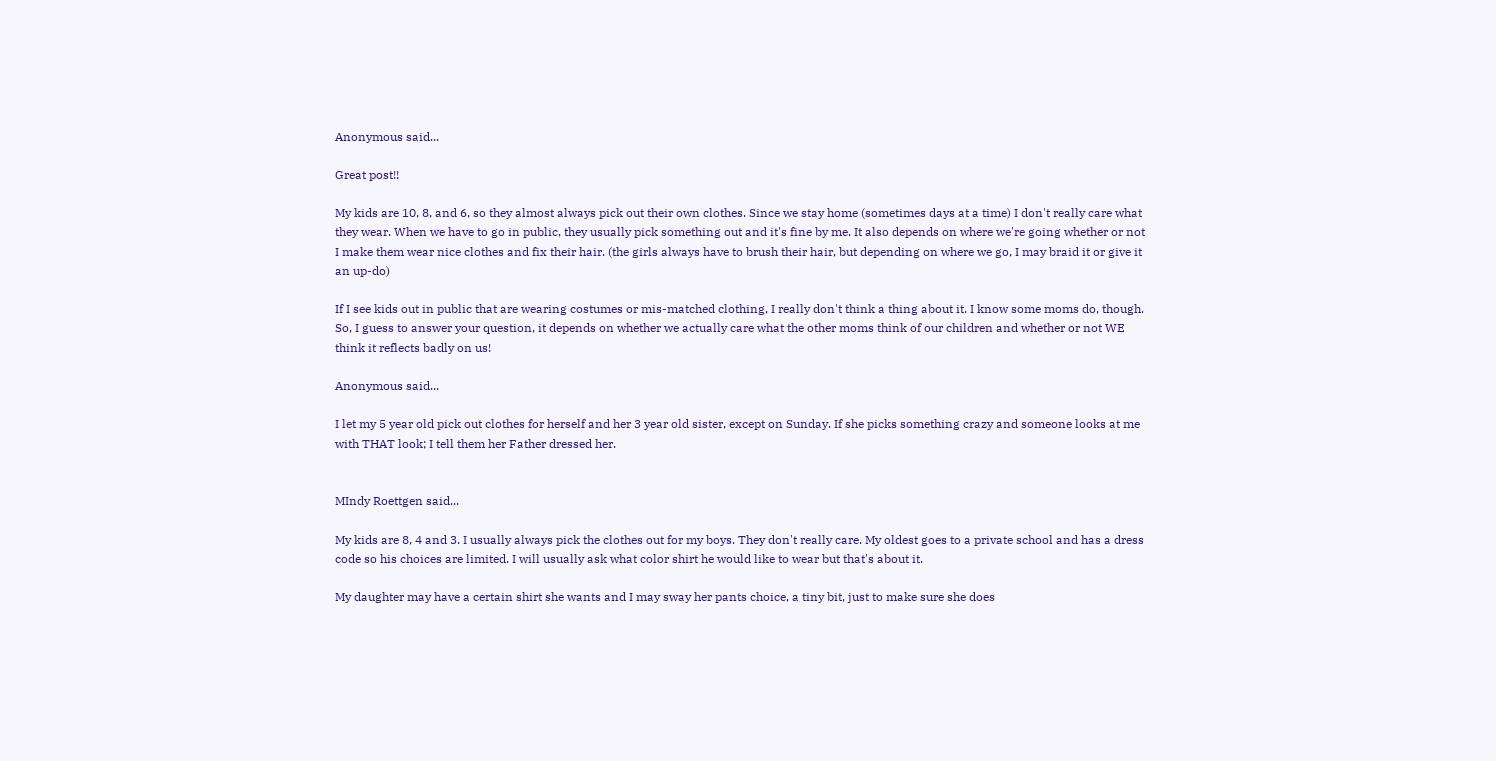Anonymous said...

Great post!!

My kids are 10, 8, and 6, so they almost always pick out their own clothes. Since we stay home (sometimes days at a time) I don't really care what they wear. When we have to go in public, they usually pick something out and it's fine by me. It also depends on where we're going whether or not I make them wear nice clothes and fix their hair. (the girls always have to brush their hair, but depending on where we go, I may braid it or give it an up-do)

If I see kids out in public that are wearing costumes or mis-matched clothing, I really don't think a thing about it. I know some moms do, though. So, I guess to answer your question, it depends on whether we actually care what the other moms think of our children and whether or not WE think it reflects badly on us!

Anonymous said...

I let my 5 year old pick out clothes for herself and her 3 year old sister, except on Sunday. If she picks something crazy and someone looks at me with THAT look; I tell them her Father dressed her.


MIndy Roettgen said...

My kids are 8, 4 and 3. I usually always pick the clothes out for my boys. They don't really care. My oldest goes to a private school and has a dress code so his choices are limited. I will usually ask what color shirt he would like to wear but that's about it.

My daughter may have a certain shirt she wants and I may sway her pants choice, a tiny bit, just to make sure she does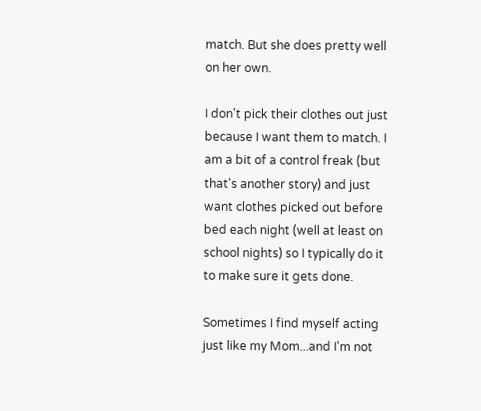match. But she does pretty well on her own.

I don't pick their clothes out just because I want them to match. I am a bit of a control freak (but that's another story) and just want clothes picked out before bed each night (well at least on school nights) so I typically do it to make sure it gets done.

Sometimes I find myself acting just like my Mom...and I'm not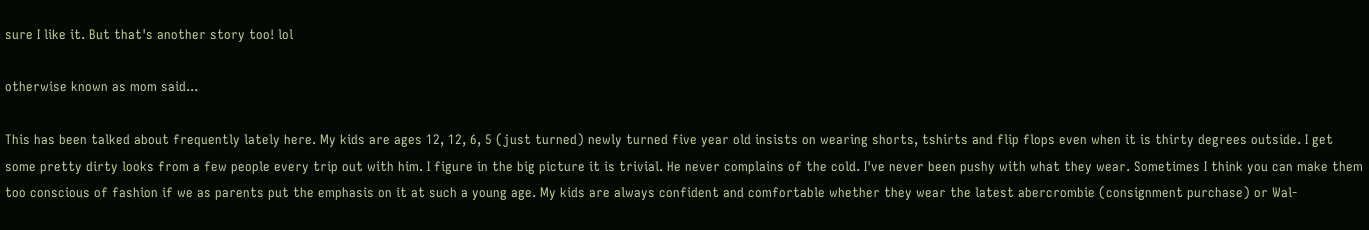sure I like it. But that's another story too! lol

otherwise known as mom said...

This has been talked about frequently lately here. My kids are ages 12, 12, 6, 5 (just turned) newly turned five year old insists on wearing shorts, tshirts and flip flops even when it is thirty degrees outside. I get some pretty dirty looks from a few people every trip out with him. I figure in the big picture it is trivial. He never complains of the cold. I've never been pushy with what they wear. Sometimes I think you can make them too conscious of fashion if we as parents put the emphasis on it at such a young age. My kids are always confident and comfortable whether they wear the latest abercrombie (consignment purchase) or Wal-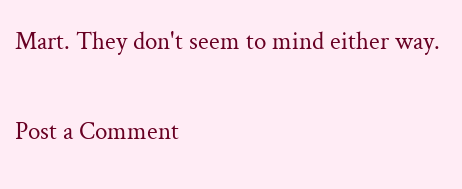Mart. They don't seem to mind either way.

Post a Comment